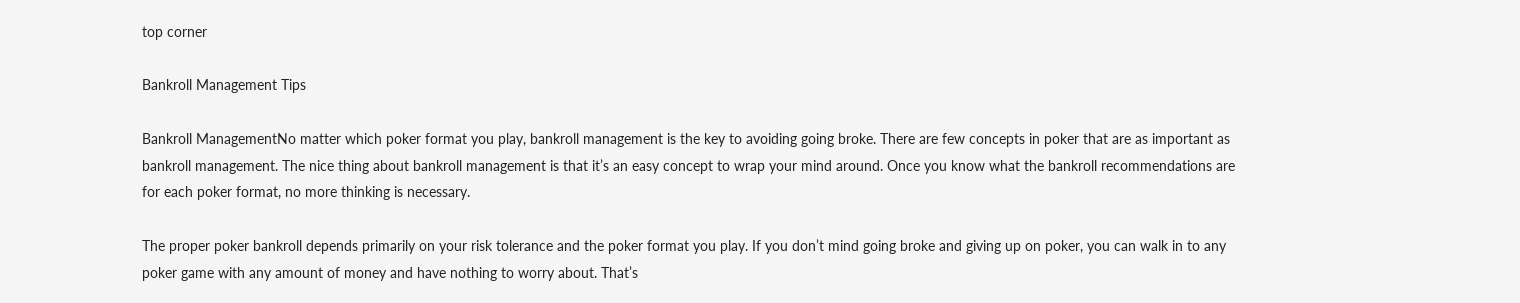top corner

Bankroll Management Tips

Bankroll ManagementNo matter which poker format you play, bankroll management is the key to avoiding going broke. There are few concepts in poker that are as important as bankroll management. The nice thing about bankroll management is that it’s an easy concept to wrap your mind around. Once you know what the bankroll recommendations are for each poker format, no more thinking is necessary.

The proper poker bankroll depends primarily on your risk tolerance and the poker format you play. If you don’t mind going broke and giving up on poker, you can walk in to any poker game with any amount of money and have nothing to worry about. That’s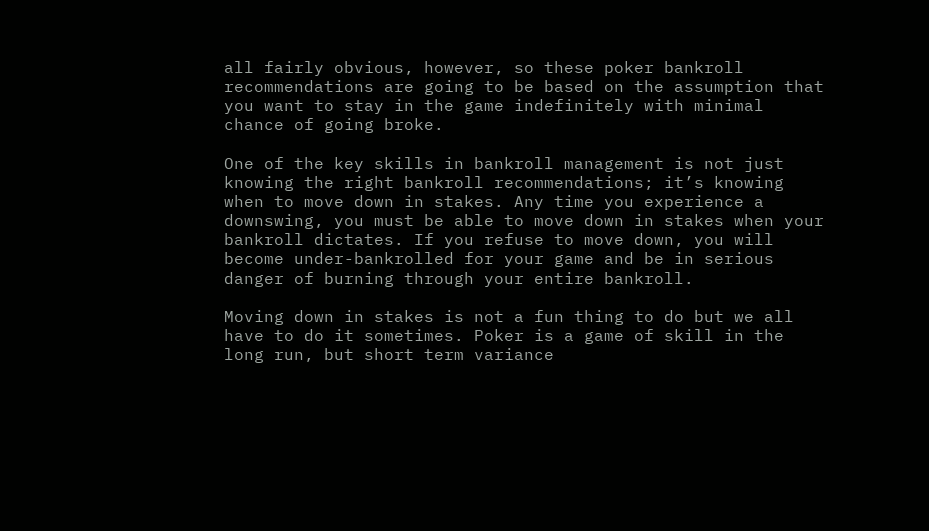all fairly obvious, however, so these poker bankroll recommendations are going to be based on the assumption that you want to stay in the game indefinitely with minimal chance of going broke.

One of the key skills in bankroll management is not just knowing the right bankroll recommendations; it’s knowing when to move down in stakes. Any time you experience a downswing, you must be able to move down in stakes when your bankroll dictates. If you refuse to move down, you will become under-bankrolled for your game and be in serious danger of burning through your entire bankroll.

Moving down in stakes is not a fun thing to do but we all have to do it sometimes. Poker is a game of skill in the long run, but short term variance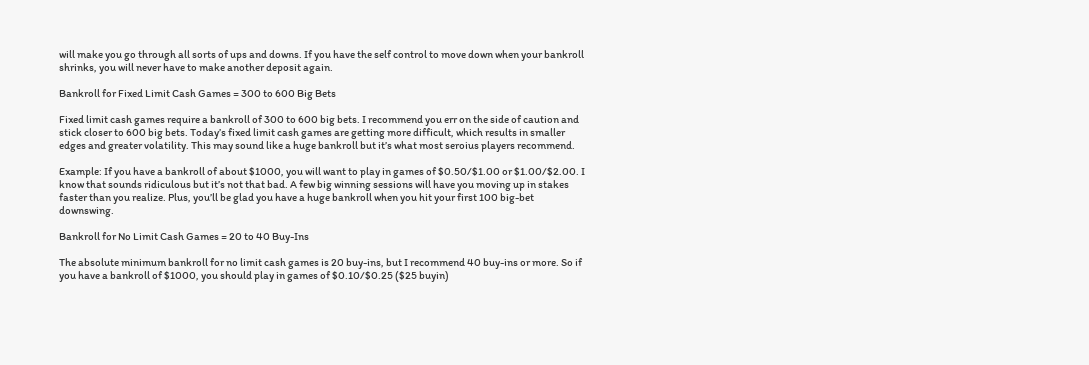will make you go through all sorts of ups and downs. If you have the self control to move down when your bankroll shrinks, you will never have to make another deposit again.

Bankroll for Fixed Limit Cash Games = 300 to 600 Big Bets

Fixed limit cash games require a bankroll of 300 to 600 big bets. I recommend you err on the side of caution and stick closer to 600 big bets. Today’s fixed limit cash games are getting more difficult, which results in smaller edges and greater volatility. This may sound like a huge bankroll but it’s what most seroius players recommend.

Example: If you have a bankroll of about $1000, you will want to play in games of $0.50/$1.00 or $1.00/$2.00. I know that sounds ridiculous but it’s not that bad. A few big winning sessions will have you moving up in stakes faster than you realize. Plus, you’ll be glad you have a huge bankroll when you hit your first 100 big-bet downswing.

Bankroll for No Limit Cash Games = 20 to 40 Buy-Ins

The absolute minimum bankroll for no limit cash games is 20 buy-ins, but I recommend 40 buy-ins or more. So if you have a bankroll of $1000, you should play in games of $0.10/$0.25 ($25 buyin)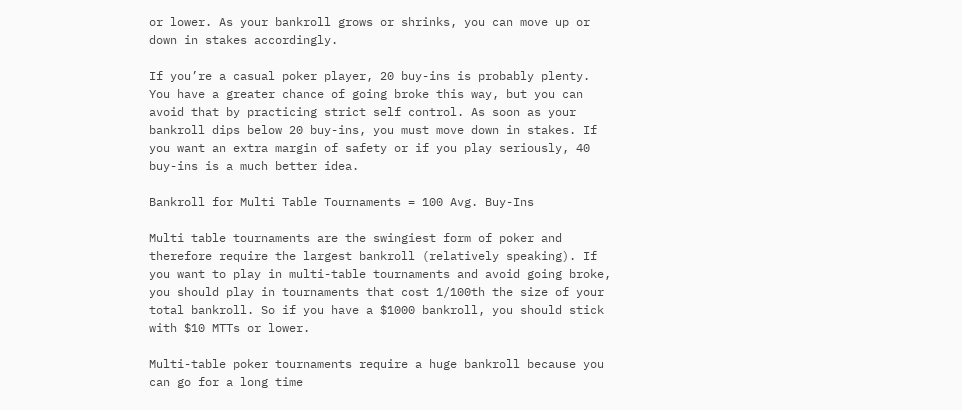or lower. As your bankroll grows or shrinks, you can move up or down in stakes accordingly.

If you’re a casual poker player, 20 buy-ins is probably plenty. You have a greater chance of going broke this way, but you can avoid that by practicing strict self control. As soon as your bankroll dips below 20 buy-ins, you must move down in stakes. If you want an extra margin of safety or if you play seriously, 40 buy-ins is a much better idea.

Bankroll for Multi Table Tournaments = 100 Avg. Buy-Ins

Multi table tournaments are the swingiest form of poker and therefore require the largest bankroll (relatively speaking). If you want to play in multi-table tournaments and avoid going broke, you should play in tournaments that cost 1/100th the size of your total bankroll. So if you have a $1000 bankroll, you should stick with $10 MTTs or lower.

Multi-table poker tournaments require a huge bankroll because you can go for a long time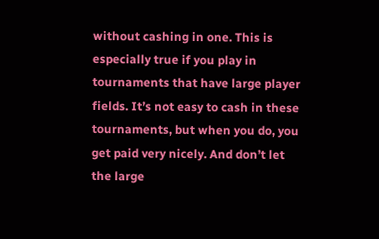without cashing in one. This is especially true if you play in tournaments that have large player fields. It’s not easy to cash in these tournaments, but when you do, you get paid very nicely. And don’t let the large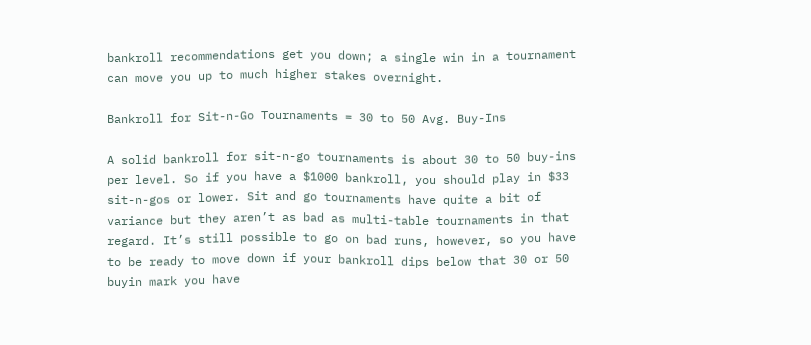bankroll recommendations get you down; a single win in a tournament can move you up to much higher stakes overnight.

Bankroll for Sit-n-Go Tournaments = 30 to 50 Avg. Buy-Ins

A solid bankroll for sit-n-go tournaments is about 30 to 50 buy-ins per level. So if you have a $1000 bankroll, you should play in $33 sit-n-gos or lower. Sit and go tournaments have quite a bit of variance but they aren’t as bad as multi-table tournaments in that regard. It’s still possible to go on bad runs, however, so you have to be ready to move down if your bankroll dips below that 30 or 50 buyin mark you have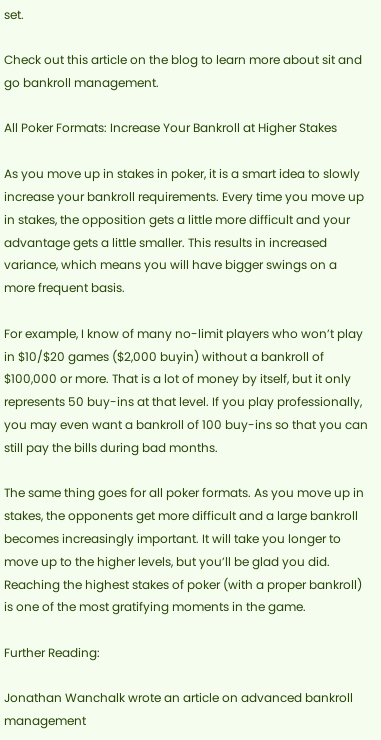set.

Check out this article on the blog to learn more about sit and go bankroll management.

All Poker Formats: Increase Your Bankroll at Higher Stakes

As you move up in stakes in poker, it is a smart idea to slowly increase your bankroll requirements. Every time you move up in stakes, the opposition gets a little more difficult and your advantage gets a little smaller. This results in increased variance, which means you will have bigger swings on a more frequent basis.

For example, I know of many no-limit players who won’t play in $10/$20 games ($2,000 buyin) without a bankroll of $100,000 or more. That is a lot of money by itself, but it only represents 50 buy-ins at that level. If you play professionally, you may even want a bankroll of 100 buy-ins so that you can still pay the bills during bad months.

The same thing goes for all poker formats. As you move up in stakes, the opponents get more difficult and a large bankroll becomes increasingly important. It will take you longer to move up to the higher levels, but you’ll be glad you did. Reaching the highest stakes of poker (with a proper bankroll) is one of the most gratifying moments in the game.

Further Reading:

Jonathan Wanchalk wrote an article on advanced bankroll management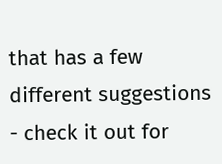that has a few different suggestions - check it out for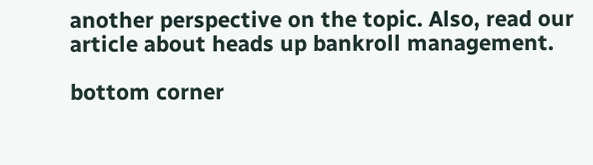another perspective on the topic. Also, read our article about heads up bankroll management.

bottom corner